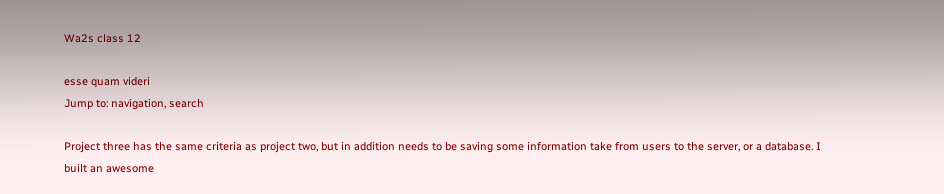Wa2s class 12

esse quam videri
Jump to: navigation, search

Project three has the same criteria as project two, but in addition needs to be saving some information take from users to the server, or a database. I built an awesome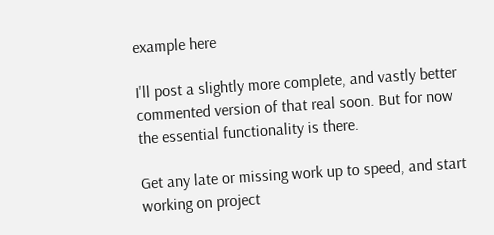example here

I'll post a slightly more complete, and vastly better commented version of that real soon. But for now the essential functionality is there.

Get any late or missing work up to speed, and start working on project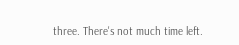three. There's not much time left.